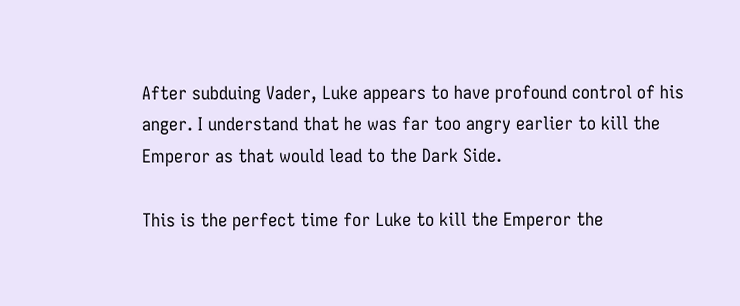After subduing Vader, Luke appears to have profound control of his anger. I understand that he was far too angry earlier to kill the Emperor as that would lead to the Dark Side.

This is the perfect time for Luke to kill the Emperor the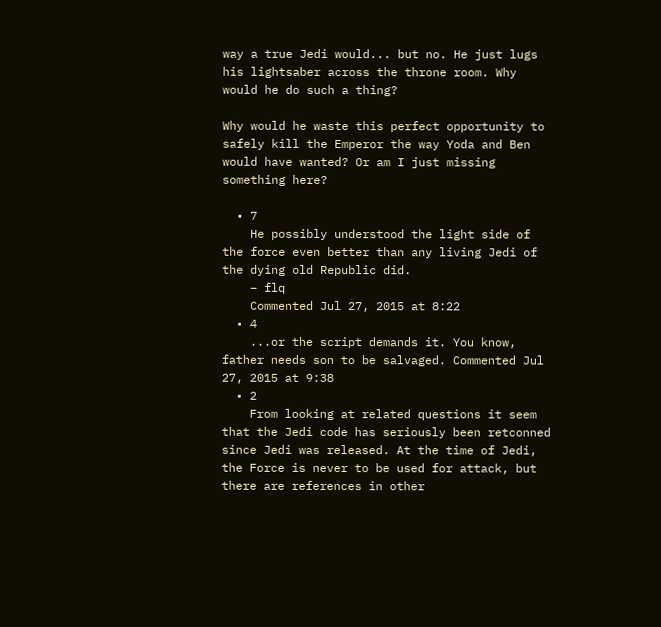way a true Jedi would... but no. He just lugs his lightsaber across the throne room. Why would he do such a thing?

Why would he waste this perfect opportunity to safely kill the Emperor the way Yoda and Ben would have wanted? Or am I just missing something here?

  • 7
    He possibly understood the light side of the force even better than any living Jedi of the dying old Republic did.
    – flq
    Commented Jul 27, 2015 at 8:22
  • 4
    ...or the script demands it. You know, father needs son to be salvaged. Commented Jul 27, 2015 at 9:38
  • 2
    From looking at related questions it seem that the Jedi code has seriously been retconned since Jedi was released. At the time of Jedi, the Force is never to be used for attack, but there are references in other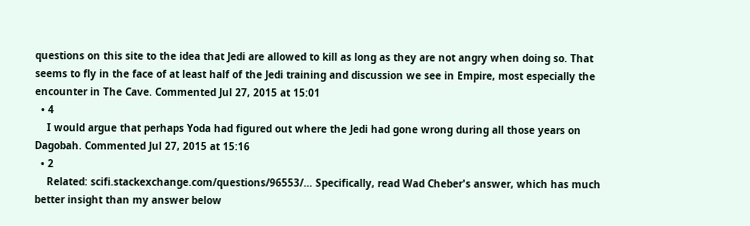questions on this site to the idea that Jedi are allowed to kill as long as they are not angry when doing so. That seems to fly in the face of at least half of the Jedi training and discussion we see in Empire, most especially the encounter in The Cave. Commented Jul 27, 2015 at 15:01
  • 4
    I would argue that perhaps Yoda had figured out where the Jedi had gone wrong during all those years on Dagobah. Commented Jul 27, 2015 at 15:16
  • 2
    Related: scifi.stackexchange.com/questions/96553/… Specifically, read Wad Cheber's answer, which has much better insight than my answer below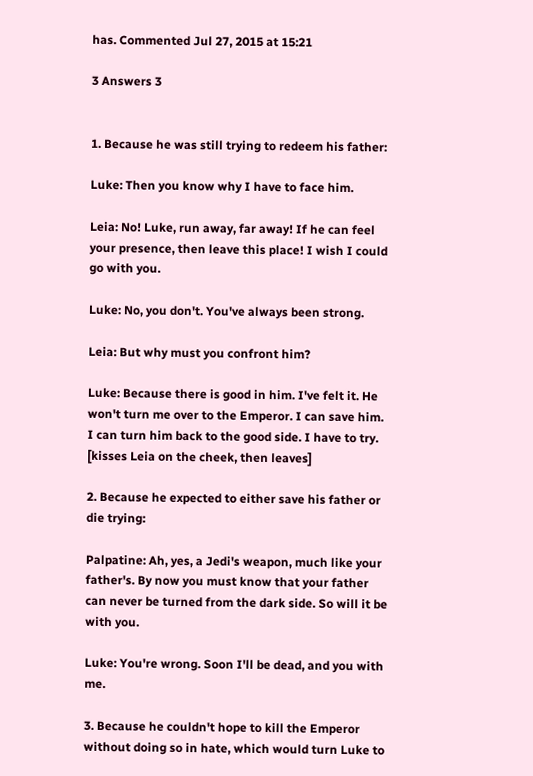has. Commented Jul 27, 2015 at 15:21

3 Answers 3


1. Because he was still trying to redeem his father:

Luke: Then you know why I have to face him.

Leia: No! Luke, run away, far away! If he can feel your presence, then leave this place! I wish I could go with you.

Luke: No, you don't. You've always been strong.

Leia: But why must you confront him?

Luke: Because there is good in him. I've felt it. He won't turn me over to the Emperor. I can save him. I can turn him back to the good side. I have to try. [kisses Leia on the cheek, then leaves]

2. Because he expected to either save his father or die trying:

Palpatine: Ah, yes, a Jedi's weapon, much like your father's. By now you must know that your father can never be turned from the dark side. So will it be with you.

Luke: You're wrong. Soon I'll be dead, and you with me.

3. Because he couldn't hope to kill the Emperor without doing so in hate, which would turn Luke to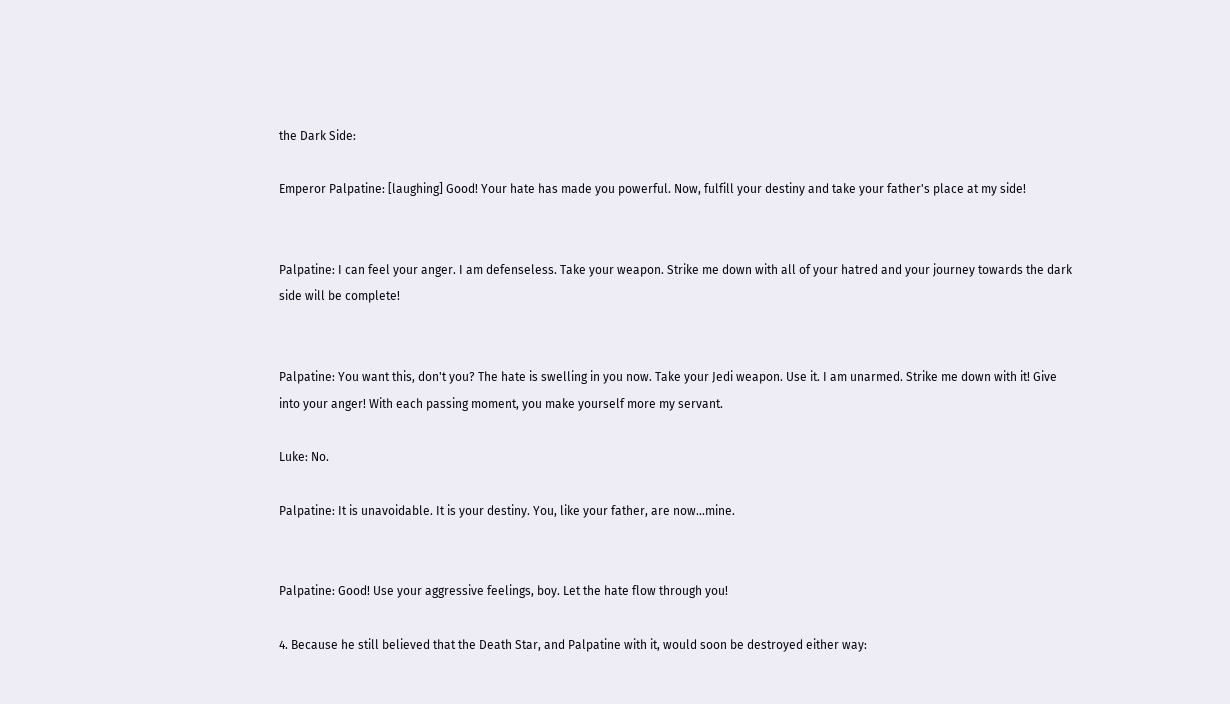the Dark Side:

Emperor Palpatine: [laughing] Good! Your hate has made you powerful. Now, fulfill your destiny and take your father's place at my side!


Palpatine: I can feel your anger. I am defenseless. Take your weapon. Strike me down with all of your hatred and your journey towards the dark side will be complete!


Palpatine: You want this, don't you? The hate is swelling in you now. Take your Jedi weapon. Use it. I am unarmed. Strike me down with it! Give into your anger! With each passing moment, you make yourself more my servant.

Luke: No.

Palpatine: It is unavoidable. It is your destiny. You, like your father, are now...mine.


Palpatine: Good! Use your aggressive feelings, boy. Let the hate flow through you!

4. Because he still believed that the Death Star, and Palpatine with it, would soon be destroyed either way: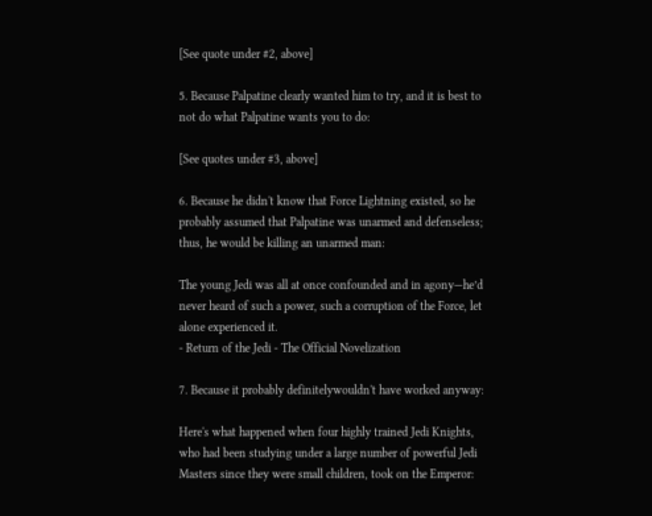[See quote under #2, above]

5. Because Palpatine clearly wanted him to try, and it is best to not do what Palpatine wants you to do:

[See quotes under #3, above]

6. Because he didn't know that Force Lightning existed, so he probably assumed that Palpatine was unarmed and defenseless; thus, he would be killing an unarmed man:

The young Jedi was all at once confounded and in agony—he’d never heard of such a power, such a corruption of the Force, let alone experienced it.
- Return of the Jedi - The Official Novelization

7. Because it probably definitelywouldn't have worked anyway:

Here's what happened when four highly trained Jedi Knights, who had been studying under a large number of powerful Jedi Masters since they were small children, took on the Emperor: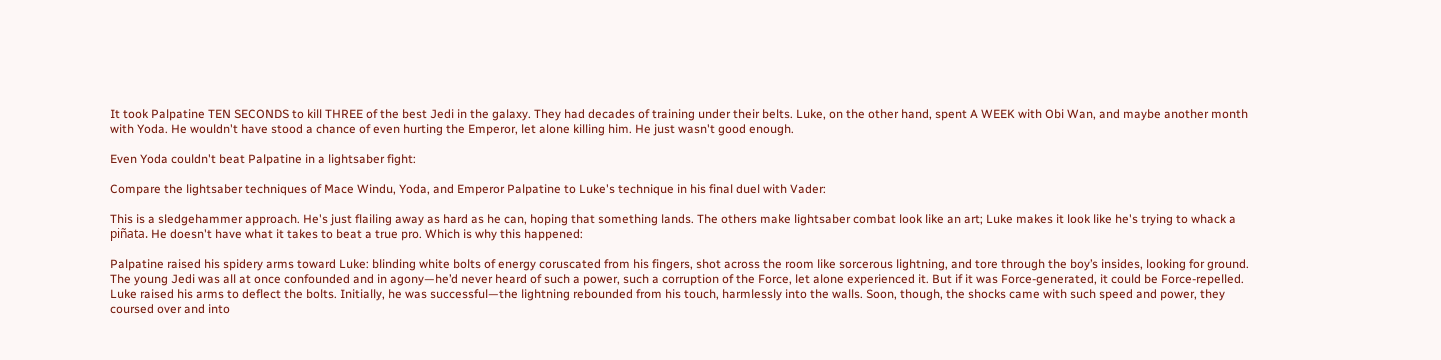It took Palpatine TEN SECONDS to kill THREE of the best Jedi in the galaxy. They had decades of training under their belts. Luke, on the other hand, spent A WEEK with Obi Wan, and maybe another month with Yoda. He wouldn't have stood a chance of even hurting the Emperor, let alone killing him. He just wasn't good enough.

Even Yoda couldn't beat Palpatine in a lightsaber fight:

Compare the lightsaber techniques of Mace Windu, Yoda, and Emperor Palpatine to Luke's technique in his final duel with Vader:

This is a sledgehammer approach. He's just flailing away as hard as he can, hoping that something lands. The others make lightsaber combat look like an art; Luke makes it look like he's trying to whack a piñata. He doesn't have what it takes to beat a true pro. Which is why this happened:

Palpatine raised his spidery arms toward Luke: blinding white bolts of energy coruscated from his fingers, shot across the room like sorcerous lightning, and tore through the boy’s insides, looking for ground. The young Jedi was all at once confounded and in agony—he’d never heard of such a power, such a corruption of the Force, let alone experienced it. But if it was Force-generated, it could be Force-repelled. Luke raised his arms to deflect the bolts. Initially, he was successful—the lightning rebounded from his touch, harmlessly into the walls. Soon, though, the shocks came with such speed and power, they coursed over and into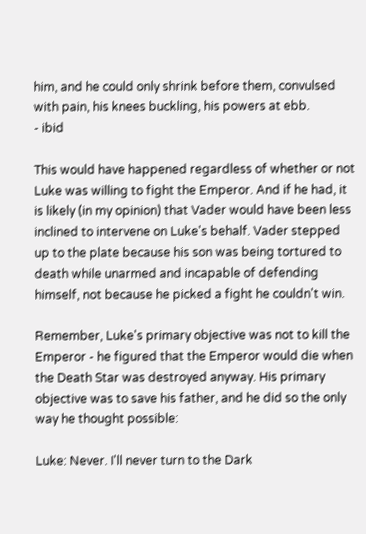him, and he could only shrink before them, convulsed with pain, his knees buckling, his powers at ebb.
- ibid

This would have happened regardless of whether or not Luke was willing to fight the Emperor. And if he had, it is likely (in my opinion) that Vader would have been less inclined to intervene on Luke's behalf. Vader stepped up to the plate because his son was being tortured to death while unarmed and incapable of defending himself, not because he picked a fight he couldn't win.

Remember, Luke's primary objective was not to kill the Emperor - he figured that the Emperor would die when the Death Star was destroyed anyway. His primary objective was to save his father, and he did so the only way he thought possible:

Luke: Never. I'll never turn to the Dark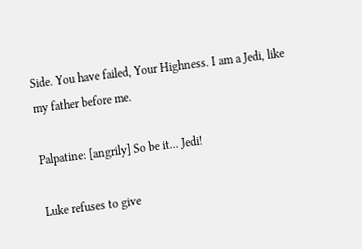Side. You have failed, Your Highness. I am a Jedi, like my father before me.

Palpatine: [angrily] So be it... Jedi!

Luke refuses to give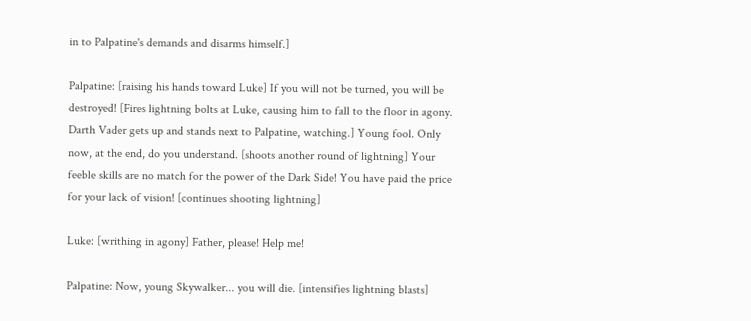in to Palpatine's demands and disarms himself.]

Palpatine: [raising his hands toward Luke] If you will not be turned, you will be destroyed! [Fires lightning bolts at Luke, causing him to fall to the floor in agony. Darth Vader gets up and stands next to Palpatine, watching.] Young fool. Only now, at the end, do you understand. [shoots another round of lightning] Your feeble skills are no match for the power of the Dark Side! You have paid the price for your lack of vision! [continues shooting lightning]

Luke: [writhing in agony] Father, please! Help me!

Palpatine: Now, young Skywalker... you will die. [intensifies lightning blasts]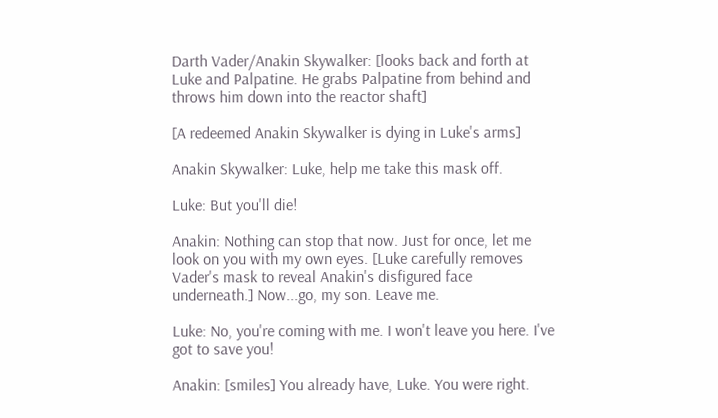Darth Vader/Anakin Skywalker: [looks back and forth at Luke and Palpatine. He grabs Palpatine from behind and throws him down into the reactor shaft]

[A redeemed Anakin Skywalker is dying in Luke's arms]

Anakin Skywalker: Luke, help me take this mask off.

Luke: But you'll die!

Anakin: Nothing can stop that now. Just for once, let me look on you with my own eyes. [Luke carefully removes Vader's mask to reveal Anakin's disfigured face underneath.] Now...go, my son. Leave me.

Luke: No, you're coming with me. I won't leave you here. I've got to save you!

Anakin: [smiles] You already have, Luke. You were right.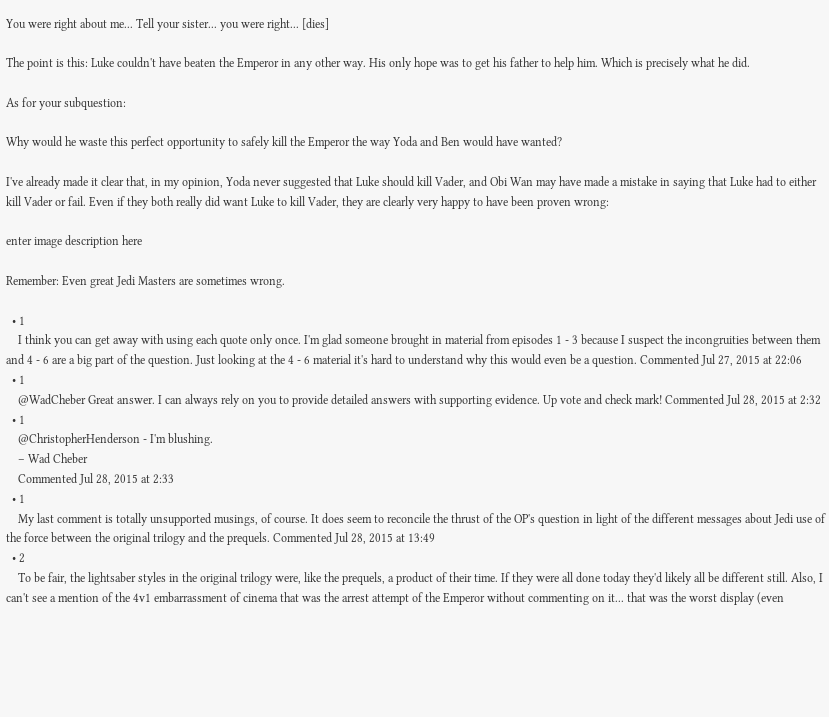You were right about me... Tell your sister... you were right... [dies]

The point is this: Luke couldn't have beaten the Emperor in any other way. His only hope was to get his father to help him. Which is precisely what he did.

As for your subquestion:

Why would he waste this perfect opportunity to safely kill the Emperor the way Yoda and Ben would have wanted?

I've already made it clear that, in my opinion, Yoda never suggested that Luke should kill Vader, and Obi Wan may have made a mistake in saying that Luke had to either kill Vader or fail. Even if they both really did want Luke to kill Vader, they are clearly very happy to have been proven wrong:

enter image description here

Remember: Even great Jedi Masters are sometimes wrong.

  • 1
    I think you can get away with using each quote only once. I'm glad someone brought in material from episodes 1 - 3 because I suspect the incongruities between them and 4 - 6 are a big part of the question. Just looking at the 4 - 6 material it's hard to understand why this would even be a question. Commented Jul 27, 2015 at 22:06
  • 1
    @WadCheber Great answer. I can always rely on you to provide detailed answers with supporting evidence. Up vote and check mark! Commented Jul 28, 2015 at 2:32
  • 1
    @ChristopherHenderson - I'm blushing.
    – Wad Cheber
    Commented Jul 28, 2015 at 2:33
  • 1
    My last comment is totally unsupported musings, of course. It does seem to reconcile the thrust of the OP's question in light of the different messages about Jedi use of the force between the original trilogy and the prequels. Commented Jul 28, 2015 at 13:49
  • 2
    To be fair, the lightsaber styles in the original trilogy were, like the prequels, a product of their time. If they were all done today they'd likely all be different still. Also, I can't see a mention of the 4v1 embarrassment of cinema that was the arrest attempt of the Emperor without commenting on it... that was the worst display (even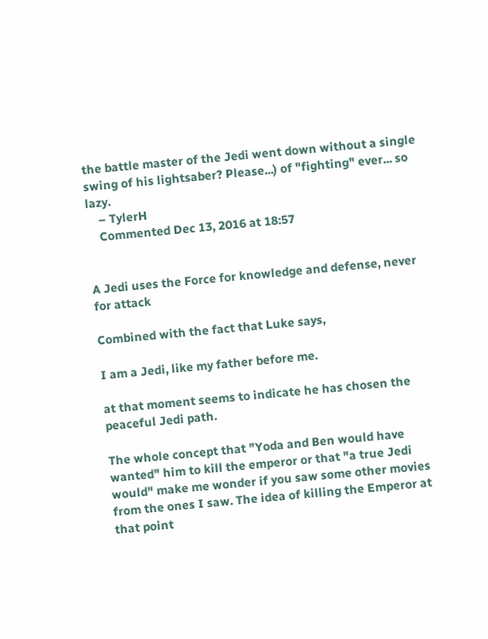the battle master of the Jedi went down without a single swing of his lightsaber? Please...) of "fighting" ever... so lazy.
    – TylerH
    Commented Dec 13, 2016 at 18:57


A Jedi uses the Force for knowledge and defense, never for attack

Combined with the fact that Luke says,

I am a Jedi, like my father before me.

at that moment seems to indicate he has chosen the peaceful Jedi path.

The whole concept that "Yoda and Ben would have wanted" him to kill the emperor or that "a true Jedi would" make me wonder if you saw some other movies from the ones I saw. The idea of killing the Emperor at that point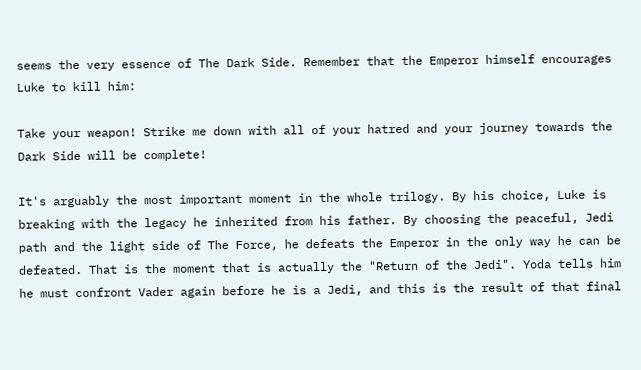seems the very essence of The Dark Side. Remember that the Emperor himself encourages Luke to kill him:

Take your weapon! Strike me down with all of your hatred and your journey towards the Dark Side will be complete!

It's arguably the most important moment in the whole trilogy. By his choice, Luke is breaking with the legacy he inherited from his father. By choosing the peaceful, Jedi path and the light side of The Force, he defeats the Emperor in the only way he can be defeated. That is the moment that is actually the "Return of the Jedi". Yoda tells him he must confront Vader again before he is a Jedi, and this is the result of that final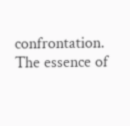confrontation. The essence of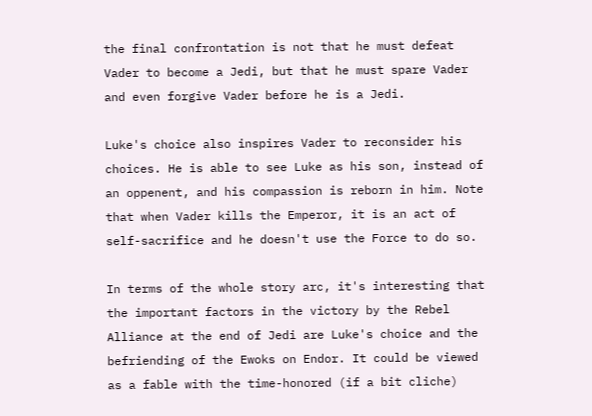the final confrontation is not that he must defeat Vader to become a Jedi, but that he must spare Vader and even forgive Vader before he is a Jedi.

Luke's choice also inspires Vader to reconsider his choices. He is able to see Luke as his son, instead of an oppenent, and his compassion is reborn in him. Note that when Vader kills the Emperor, it is an act of self-sacrifice and he doesn't use the Force to do so.

In terms of the whole story arc, it's interesting that the important factors in the victory by the Rebel Alliance at the end of Jedi are Luke's choice and the befriending of the Ewoks on Endor. It could be viewed as a fable with the time-honored (if a bit cliche)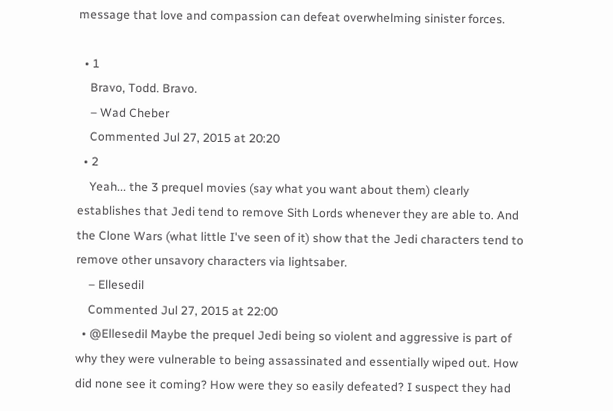message that love and compassion can defeat overwhelming sinister forces.

  • 1
    Bravo, Todd. Bravo.
    – Wad Cheber
    Commented Jul 27, 2015 at 20:20
  • 2
    Yeah... the 3 prequel movies (say what you want about them) clearly establishes that Jedi tend to remove Sith Lords whenever they are able to. And the Clone Wars (what little I've seen of it) show that the Jedi characters tend to remove other unsavory characters via lightsaber.
    – Ellesedil
    Commented Jul 27, 2015 at 22:00
  • @Ellesedil Maybe the prequel Jedi being so violent and aggressive is part of why they were vulnerable to being assassinated and essentially wiped out. How did none see it coming? How were they so easily defeated? I suspect they had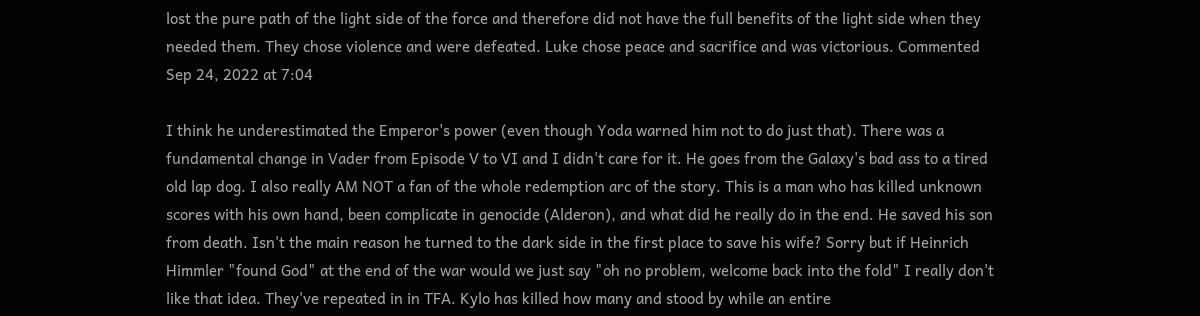lost the pure path of the light side of the force and therefore did not have the full benefits of the light side when they needed them. They chose violence and were defeated. Luke chose peace and sacrifice and was victorious. Commented Sep 24, 2022 at 7:04

I think he underestimated the Emperor's power (even though Yoda warned him not to do just that). There was a fundamental change in Vader from Episode V to VI and I didn't care for it. He goes from the Galaxy's bad ass to a tired old lap dog. I also really AM NOT a fan of the whole redemption arc of the story. This is a man who has killed unknown scores with his own hand, been complicate in genocide (Alderon), and what did he really do in the end. He saved his son from death. Isn't the main reason he turned to the dark side in the first place to save his wife? Sorry but if Heinrich Himmler "found God" at the end of the war would we just say "oh no problem, welcome back into the fold" I really don't like that idea. They've repeated in in TFA. Kylo has killed how many and stood by while an entire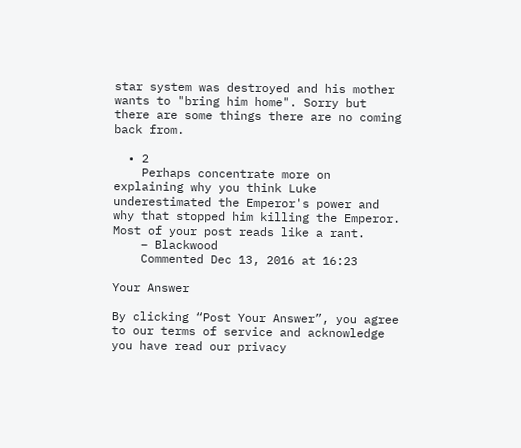star system was destroyed and his mother wants to "bring him home". Sorry but there are some things there are no coming back from.

  • 2
    Perhaps concentrate more on explaining why you think Luke underestimated the Emperor's power and why that stopped him killing the Emperor. Most of your post reads like a rant.
    – Blackwood
    Commented Dec 13, 2016 at 16:23

Your Answer

By clicking “Post Your Answer”, you agree to our terms of service and acknowledge you have read our privacy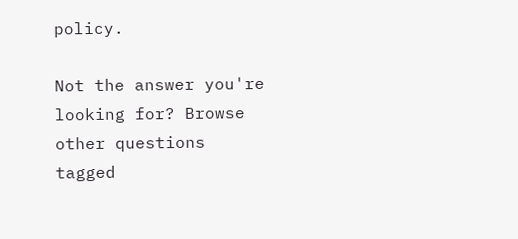policy.

Not the answer you're looking for? Browse other questions tagged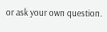or ask your own question.